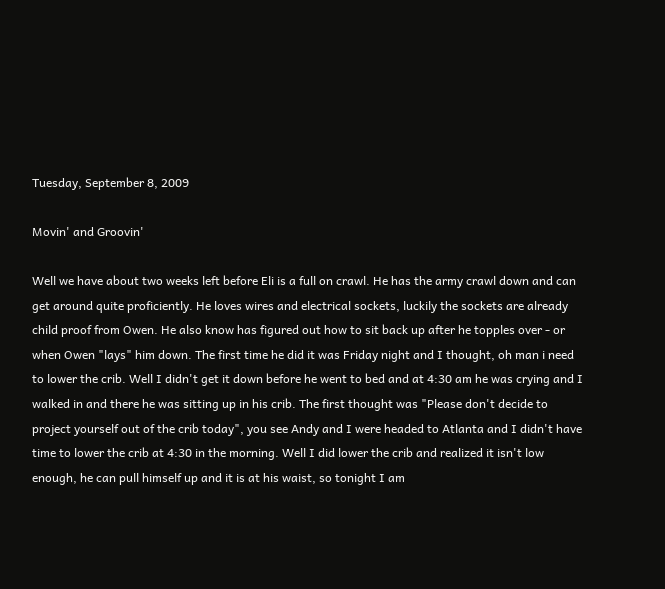Tuesday, September 8, 2009

Movin' and Groovin'

Well we have about two weeks left before Eli is a full on crawl. He has the army crawl down and can get around quite proficiently. He loves wires and electrical sockets, luckily the sockets are already child proof from Owen. He also know has figured out how to sit back up after he topples over - or when Owen "lays" him down. The first time he did it was Friday night and I thought, oh man i need to lower the crib. Well I didn't get it down before he went to bed and at 4:30 am he was crying and I walked in and there he was sitting up in his crib. The first thought was "Please don't decide to project yourself out of the crib today", you see Andy and I were headed to Atlanta and I didn't have time to lower the crib at 4:30 in the morning. Well I did lower the crib and realized it isn't low enough, he can pull himself up and it is at his waist, so tonight I am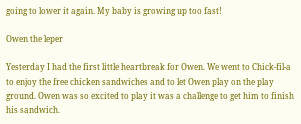going to lower it again. My baby is growing up too fast!

Owen the leper

Yesterday I had the first little heartbreak for Owen. We went to Chick-fil-a to enjoy the free chicken sandwiches and to let Owen play on the play ground. Owen was so excited to play it was a challenge to get him to finish his sandwich.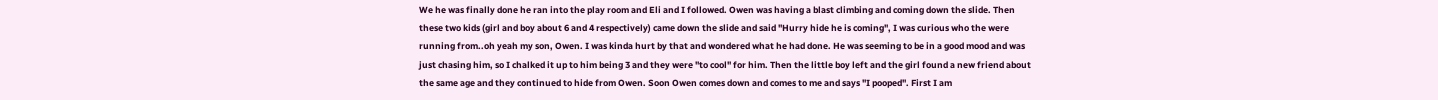We he was finally done he ran into the play room and Eli and I followed. Owen was having a blast climbing and coming down the slide. Then these two kids (girl and boy about 6 and 4 respectively) came down the slide and said "Hurry hide he is coming", I was curious who the were running from..oh yeah my son, Owen. I was kinda hurt by that and wondered what he had done. He was seeming to be in a good mood and was just chasing him, so I chalked it up to him being 3 and they were "to cool" for him. Then the little boy left and the girl found a new friend about the same age and they continued to hide from Owen. Soon Owen comes down and comes to me and says "I pooped". First I am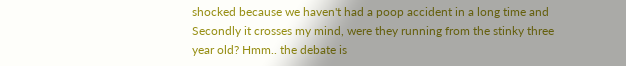shocked because we haven't had a poop accident in a long time and Secondly it crosses my mind, were they running from the stinky three year old? Hmm.. the debate is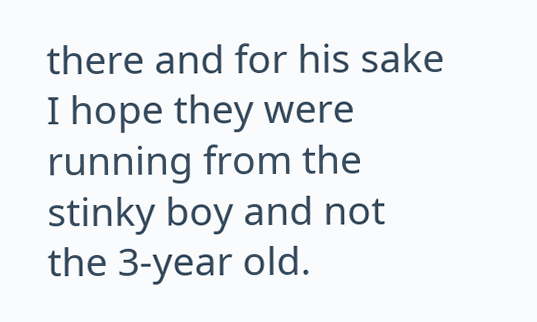there and for his sake I hope they were running from the stinky boy and not the 3-year old.